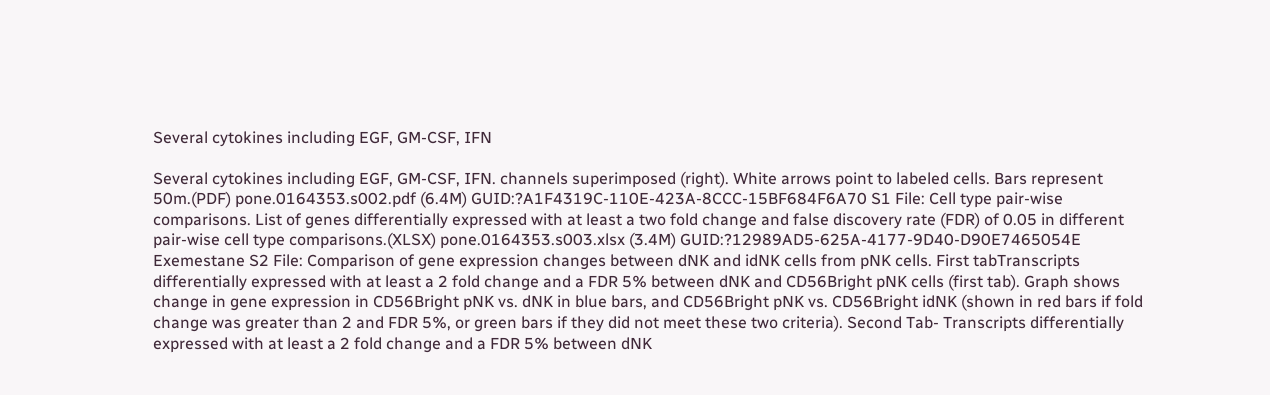Several cytokines including EGF, GM-CSF, IFN

Several cytokines including EGF, GM-CSF, IFN. channels superimposed (right). White arrows point to labeled cells. Bars represent 50m.(PDF) pone.0164353.s002.pdf (6.4M) GUID:?A1F4319C-110E-423A-8CCC-15BF684F6A70 S1 File: Cell type pair-wise comparisons. List of genes differentially expressed with at least a two fold change and false discovery rate (FDR) of 0.05 in different pair-wise cell type comparisons.(XLSX) pone.0164353.s003.xlsx (3.4M) GUID:?12989AD5-625A-4177-9D40-D90E7465054E Exemestane S2 File: Comparison of gene expression changes between dNK and idNK cells from pNK cells. First tabTranscripts differentially expressed with at least a 2 fold change and a FDR 5% between dNK and CD56Bright pNK cells (first tab). Graph shows change in gene expression in CD56Bright pNK vs. dNK in blue bars, and CD56Bright pNK vs. CD56Bright idNK (shown in red bars if fold change was greater than 2 and FDR 5%, or green bars if they did not meet these two criteria). Second Tab- Transcripts differentially expressed with at least a 2 fold change and a FDR 5% between dNK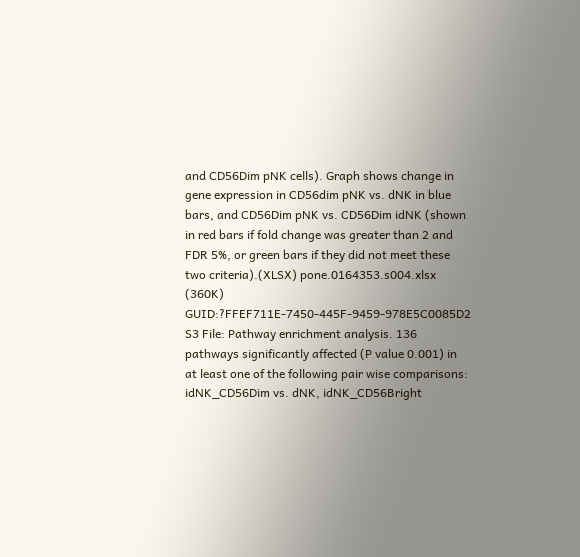and CD56Dim pNK cells). Graph shows change in gene expression in CD56dim pNK vs. dNK in blue bars, and CD56Dim pNK vs. CD56Dim idNK (shown in red bars if fold change was greater than 2 and FDR 5%, or green bars if they did not meet these two criteria).(XLSX) pone.0164353.s004.xlsx (360K) GUID:?FFEF711E-7450-445F-9459-978E5C0085D2 S3 File: Pathway enrichment analysis. 136 pathways significantly affected (P value 0.001) in at least one of the following pair wise comparisons: idNK_CD56Dim vs. dNK, idNK_CD56Bright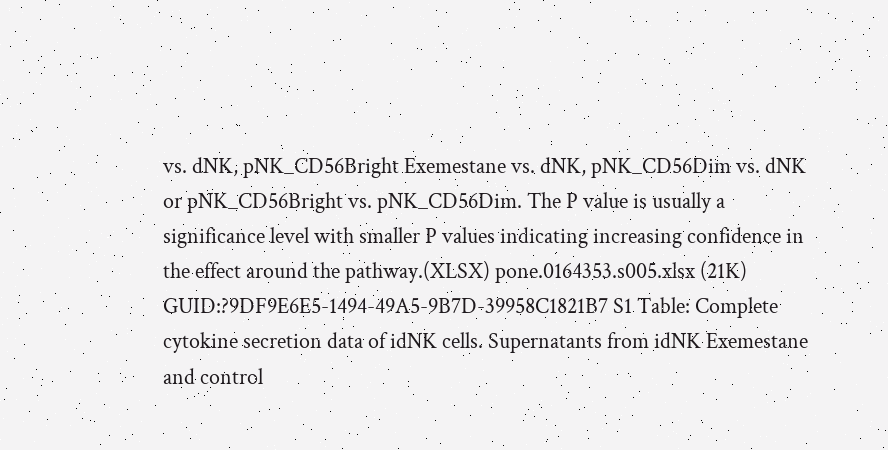vs. dNK, pNK_CD56Bright Exemestane vs. dNK, pNK_CD56Dim vs. dNK or pNK_CD56Bright vs. pNK_CD56Dim. The P value is usually a significance level with smaller P values indicating increasing confidence in the effect around the pathway.(XLSX) pone.0164353.s005.xlsx (21K) GUID:?9DF9E6E5-1494-49A5-9B7D-39958C1821B7 S1 Table: Complete cytokine secretion data of idNK cells. Supernatants from idNK Exemestane and control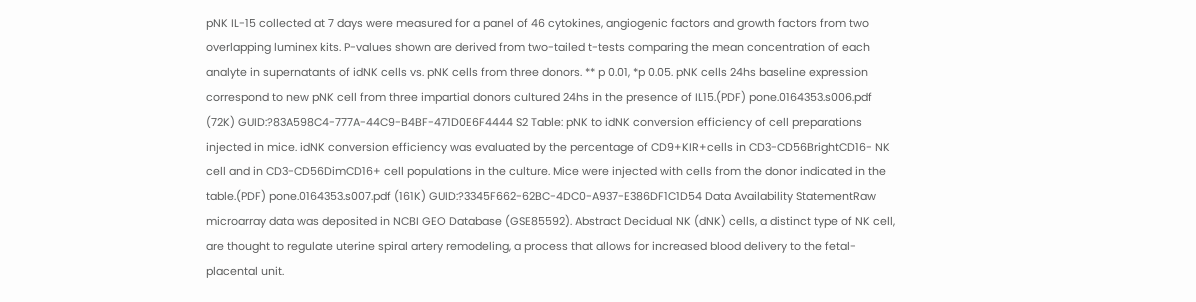pNK IL-15 collected at 7 days were measured for a panel of 46 cytokines, angiogenic factors and growth factors from two overlapping luminex kits. P-values shown are derived from two-tailed t-tests comparing the mean concentration of each analyte in supernatants of idNK cells vs. pNK cells from three donors. ** p 0.01, *p 0.05. pNK cells 24hs baseline expression correspond to new pNK cell from three impartial donors cultured 24hs in the presence of IL15.(PDF) pone.0164353.s006.pdf (72K) GUID:?83A598C4-777A-44C9-B4BF-471D0E6F4444 S2 Table: pNK to idNK conversion efficiency of cell preparations injected in mice. idNK conversion efficiency was evaluated by the percentage of CD9+KIR+cells in CD3-CD56BrightCD16- NK cell and in CD3-CD56DimCD16+ cell populations in the culture. Mice were injected with cells from the donor indicated in the table.(PDF) pone.0164353.s007.pdf (161K) GUID:?3345F662-62BC-4DC0-A937-E386DF1C1D54 Data Availability StatementRaw microarray data was deposited in NCBI GEO Database (GSE85592). Abstract Decidual NK (dNK) cells, a distinct type of NK cell, are thought to regulate uterine spiral artery remodeling, a process that allows for increased blood delivery to the fetal-placental unit.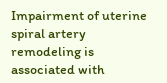Impairment of uterine spiral artery remodeling is associated with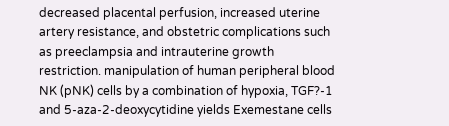decreased placental perfusion, increased uterine artery resistance, and obstetric complications such as preeclampsia and intrauterine growth restriction. manipulation of human peripheral blood NK (pNK) cells by a combination of hypoxia, TGF?-1 and 5-aza-2-deoxycytidine yields Exemestane cells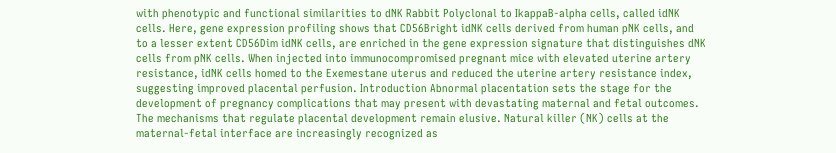with phenotypic and functional similarities to dNK Rabbit Polyclonal to IkappaB-alpha cells, called idNK cells. Here, gene expression profiling shows that CD56Bright idNK cells derived from human pNK cells, and to a lesser extent CD56Dim idNK cells, are enriched in the gene expression signature that distinguishes dNK cells from pNK cells. When injected into immunocompromised pregnant mice with elevated uterine artery resistance, idNK cells homed to the Exemestane uterus and reduced the uterine artery resistance index, suggesting improved placental perfusion. Introduction Abnormal placentation sets the stage for the development of pregnancy complications that may present with devastating maternal and fetal outcomes. The mechanisms that regulate placental development remain elusive. Natural killer (NK) cells at the maternal-fetal interface are increasingly recognized as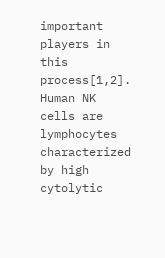important players in this process[1,2]. Human NK cells are lymphocytes characterized by high cytolytic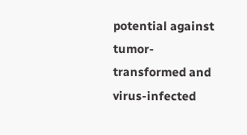potential against tumor-transformed and virus-infected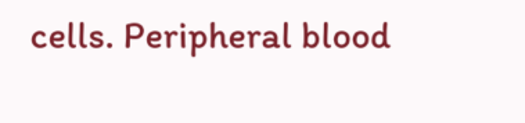cells. Peripheral blood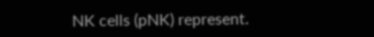NK cells (pNK) represent.